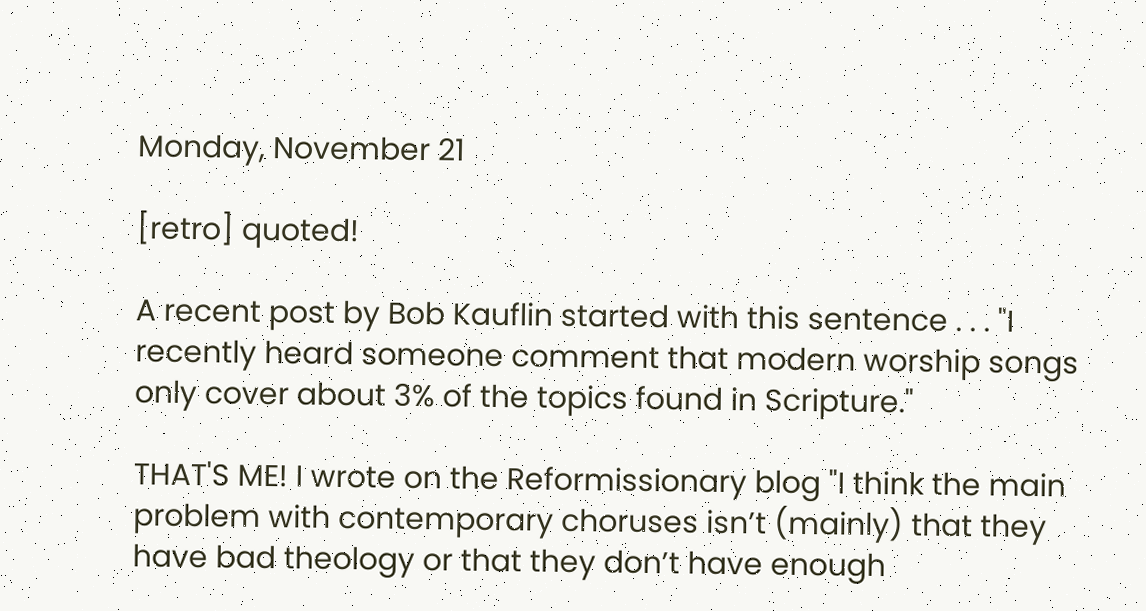Monday, November 21

[retro] quoted!

A recent post by Bob Kauflin started with this sentence . . . "I recently heard someone comment that modern worship songs only cover about 3% of the topics found in Scripture."

THAT'S ME! I wrote on the Reformissionary blog "I think the main problem with contemporary choruses isn’t (mainly) that they have bad theology or that they don’t have enough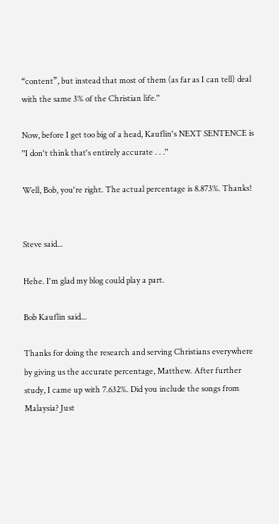“content”, but instead that most of them (as far as I can tell) deal with the same 3% of the Christian life."

Now, before I get too big of a head, Kauflin's NEXT SENTENCE is "I don't think that's entirely accurate . . ."

Well, Bob, you're right. The actual percentage is 8.873%. Thanks!


Steve said...

Hehe. I'm glad my blog could play a part.

Bob Kauflin said...

Thanks for doing the research and serving Christians everywhere by giving us the accurate percentage, Matthew. After further study, I came up with 7.632%. Did you include the songs from Malaysia? Just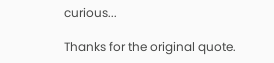curious...

Thanks for the original quote.